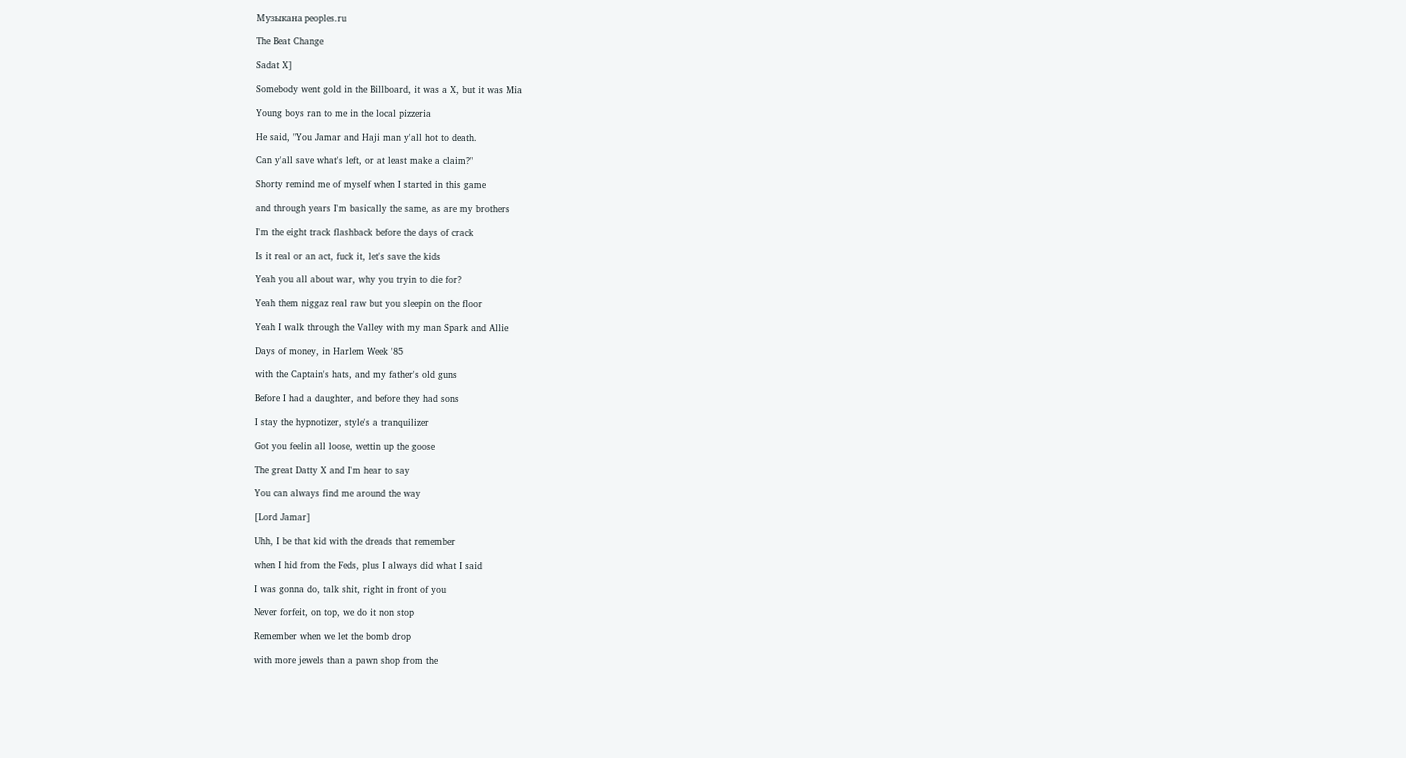Музыкана peoples.ru

The Beat Change

Sadat X]

Somebody went gold in the Billboard, it was a X, but it was Mia

Young boys ran to me in the local pizzeria

He said, "You Jamar and Haji man y'all hot to death.

Can y'all save what's left, or at least make a claim?"

Shorty remind me of myself when I started in this game

and through years I'm basically the same, as are my brothers

I'm the eight track flashback before the days of crack

Is it real or an act, fuck it, let's save the kids

Yeah you all about war, why you tryin to die for?

Yeah them niggaz real raw but you sleepin on the floor

Yeah I walk through the Valley with my man Spark and Allie

Days of money, in Harlem Week '85

with the Captain's hats, and my father's old guns

Before I had a daughter, and before they had sons

I stay the hypnotizer, style's a tranquilizer

Got you feelin all loose, wettin up the goose

The great Datty X and I'm hear to say

You can always find me around the way

[Lord Jamar]

Uhh, I be that kid with the dreads that remember

when I hid from the Feds, plus I always did what I said

I was gonna do, talk shit, right in front of you

Never forfeit, on top, we do it non stop

Remember when we let the bomb drop

with more jewels than a pawn shop from the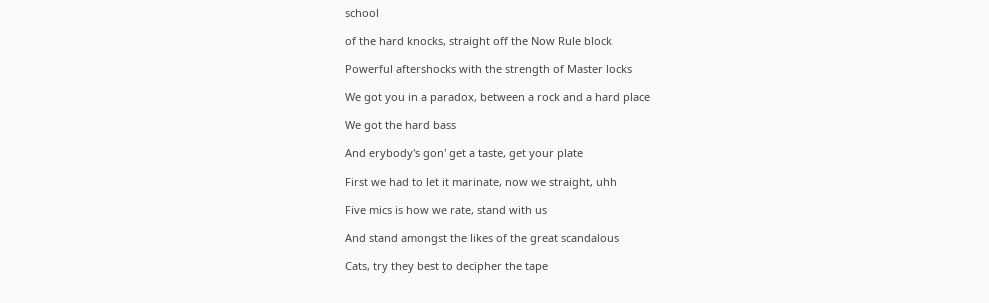school

of the hard knocks, straight off the Now Rule block

Powerful aftershocks with the strength of Master locks

We got you in a paradox, between a rock and a hard place

We got the hard bass

And erybody's gon' get a taste, get your plate

First we had to let it marinate, now we straight, uhh

Five mics is how we rate, stand with us

And stand amongst the likes of the great scandalous

Cats, try they best to decipher the tape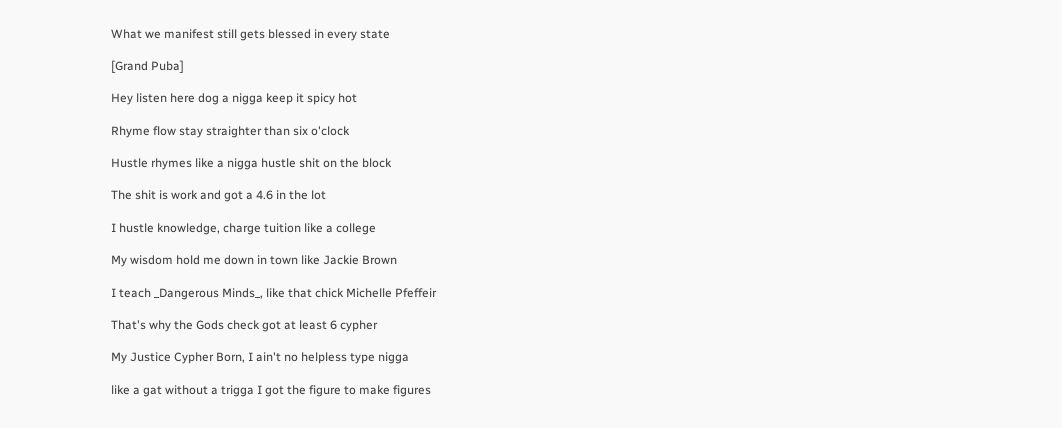What we manifest still gets blessed in every state

[Grand Puba]

Hey listen here dog a nigga keep it spicy hot

Rhyme flow stay straighter than six o'clock

Hustle rhymes like a nigga hustle shit on the block

The shit is work and got a 4.6 in the lot

I hustle knowledge, charge tuition like a college

My wisdom hold me down in town like Jackie Brown

I teach _Dangerous Minds_, like that chick Michelle Pfeffeir

That's why the Gods check got at least 6 cypher

My Justice Cypher Born, I ain't no helpless type nigga

like a gat without a trigga I got the figure to make figures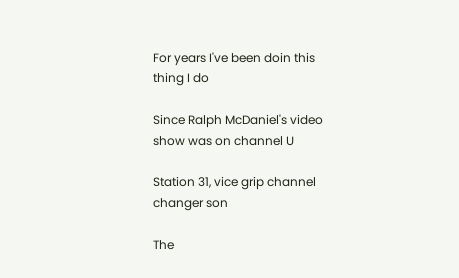For years I've been doin this thing I do

Since Ralph McDaniel's video show was on channel U

Station 31, vice grip channel changer son

The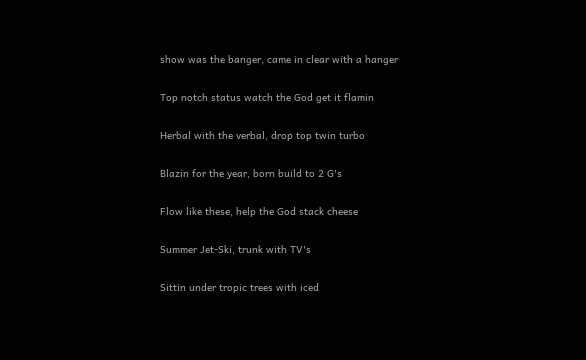show was the banger, came in clear with a hanger

Top notch status watch the God get it flamin

Herbal with the verbal, drop top twin turbo

Blazin for the year, born build to 2 G's

Flow like these, help the God stack cheese

Summer Jet-Ski, trunk with TV's

Sittin under tropic trees with iced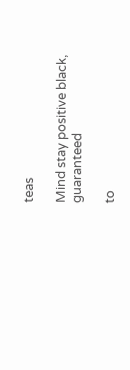teas

Mind stay positive black, guaranteed

to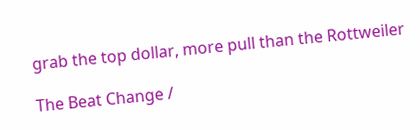grab the top dollar, more pull than the Rottweiler

The Beat Change /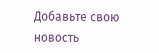Добавьте свою новость